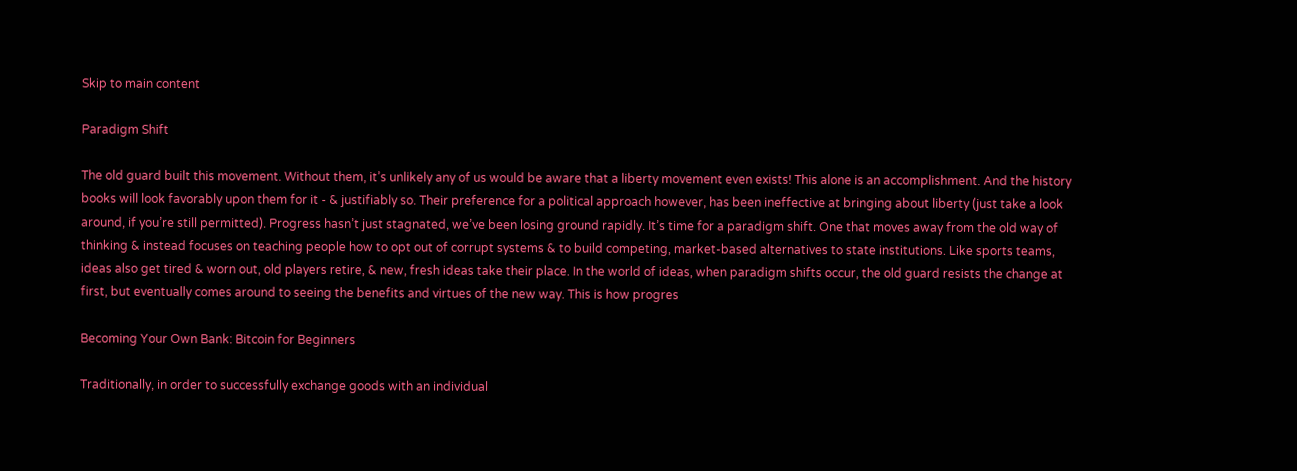Skip to main content

Paradigm Shift

The old guard built this movement. Without them, it’s unlikely any of us would be aware that a liberty movement even exists! This alone is an accomplishment. And the history books will look favorably upon them for it - & justifiably so. Their preference for a political approach however, has been ineffective at bringing about liberty (just take a look around, if you’re still permitted). Progress hasn’t just stagnated, we’ve been losing ground rapidly. It’s time for a paradigm shift. One that moves away from the old way of thinking & instead focuses on teaching people how to opt out of corrupt systems & to build competing, market-based alternatives to state institutions. Like sports teams, ideas also get tired & worn out, old players retire, & new, fresh ideas take their place. In the world of ideas, when paradigm shifts occur, the old guard resists the change at first, but eventually comes around to seeing the benefits and virtues of the new way. This is how progres

Becoming Your Own Bank: Bitcoin for Beginners

Traditionally, in order to successfully exchange goods with an individual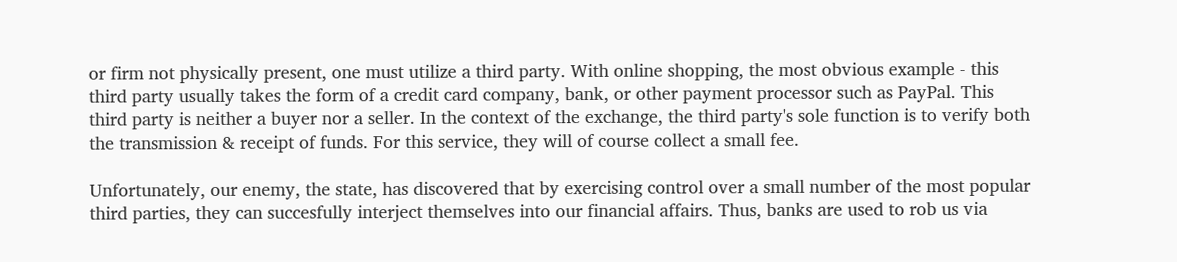or firm not physically present, one must utilize a third party. With online shopping, the most obvious example - this third party usually takes the form of a credit card company, bank, or other payment processor such as PayPal. This third party is neither a buyer nor a seller. In the context of the exchange, the third party's sole function is to verify both the transmission & receipt of funds. For this service, they will of course collect a small fee.

Unfortunately, our enemy, the state, has discovered that by exercising control over a small number of the most popular third parties, they can succesfully interject themselves into our financial affairs. Thus, banks are used to rob us via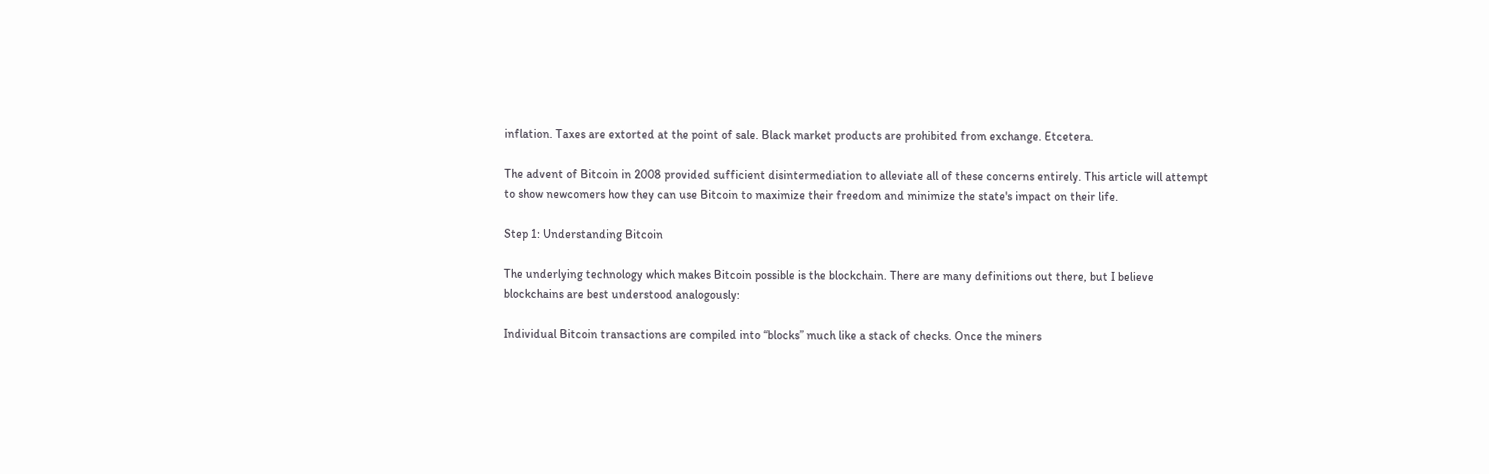inflation. Taxes are extorted at the point of sale. Black market products are prohibited from exchange. Etcetera.

The advent of Bitcoin in 2008 provided sufficient disintermediation to alleviate all of these concerns entirely. This article will attempt to show newcomers how they can use Bitcoin to maximize their freedom and minimize the state's impact on their life.

Step 1: Understanding Bitcoin

The underlying technology which makes Bitcoin possible is the blockchain. There are many definitions out there, but I believe blockchains are best understood analogously:

Individual Bitcoin transactions are compiled into “blocks” much like a stack of checks. Once the miners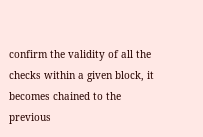confirm the validity of all the checks within a given block, it becomes chained to the previous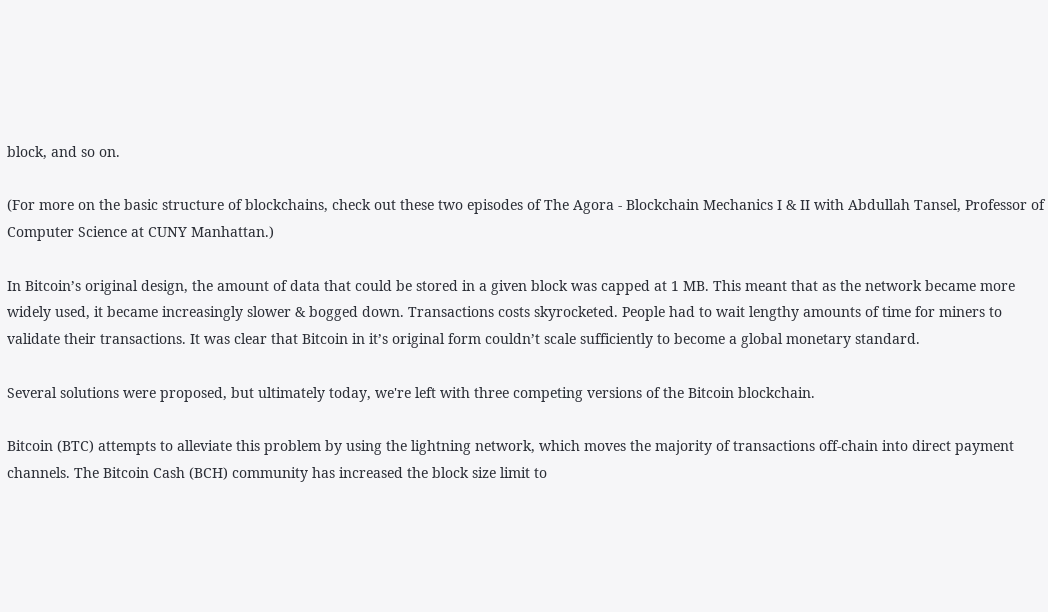block, and so on.

(For more on the basic structure of blockchains, check out these two episodes of The Agora - Blockchain Mechanics I & II with Abdullah Tansel, Professor of Computer Science at CUNY Manhattan.)

In Bitcoin’s original design, the amount of data that could be stored in a given block was capped at 1 MB. This meant that as the network became more widely used, it became increasingly slower & bogged down. Transactions costs skyrocketed. People had to wait lengthy amounts of time for miners to validate their transactions. It was clear that Bitcoin in it’s original form couldn’t scale sufficiently to become a global monetary standard.

Several solutions were proposed, but ultimately today, we're left with three competing versions of the Bitcoin blockchain.

Bitcoin (BTC) attempts to alleviate this problem by using the lightning network, which moves the majority of transactions off-chain into direct payment channels. The Bitcoin Cash (BCH) community has increased the block size limit to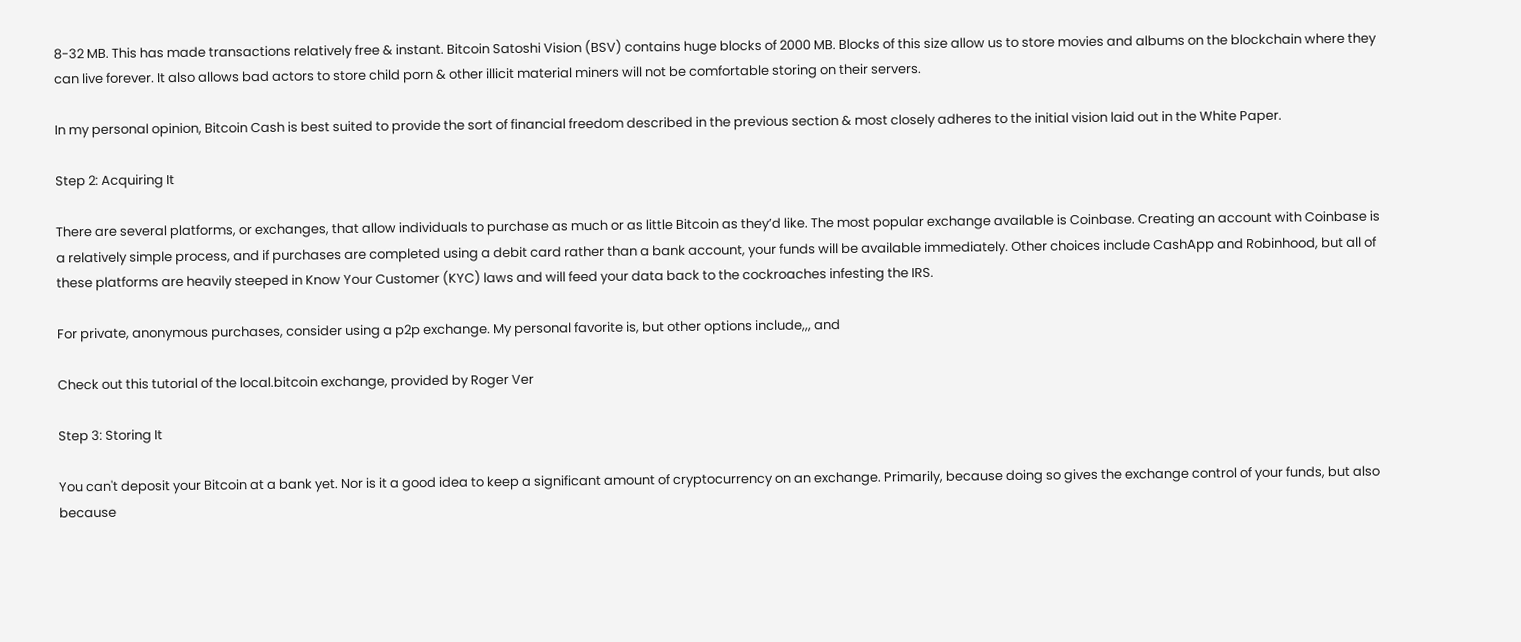8-32 MB. This has made transactions relatively free & instant. Bitcoin Satoshi Vision (BSV) contains huge blocks of 2000 MB. Blocks of this size allow us to store movies and albums on the blockchain where they can live forever. It also allows bad actors to store child porn & other illicit material miners will not be comfortable storing on their servers.

In my personal opinion, Bitcoin Cash is best suited to provide the sort of financial freedom described in the previous section & most closely adheres to the initial vision laid out in the White Paper.

Step 2: Acquiring It

There are several platforms, or exchanges, that allow individuals to purchase as much or as little Bitcoin as they’d like. The most popular exchange available is Coinbase. Creating an account with Coinbase is a relatively simple process, and if purchases are completed using a debit card rather than a bank account, your funds will be available immediately. Other choices include CashApp and Robinhood, but all of these platforms are heavily steeped in Know Your Customer (KYC) laws and will feed your data back to the cockroaches infesting the IRS.

For private, anonymous purchases, consider using a p2p exchange. My personal favorite is, but other options include,,, and

Check out this tutorial of the local.bitcoin exchange, provided by Roger Ver

Step 3: Storing It

You can't deposit your Bitcoin at a bank yet. Nor is it a good idea to keep a significant amount of cryptocurrency on an exchange. Primarily, because doing so gives the exchange control of your funds, but also because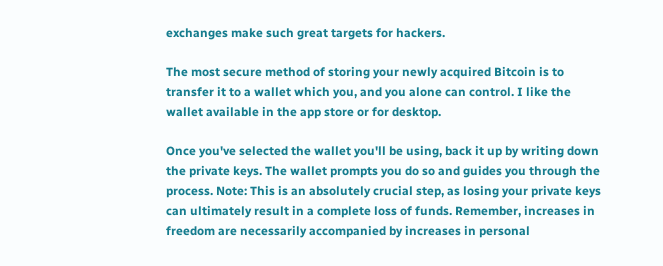exchanges make such great targets for hackers.

The most secure method of storing your newly acquired Bitcoin is to transfer it to a wallet which you, and you alone can control. I like the wallet available in the app store or for desktop.

Once you've selected the wallet you'll be using, back it up by writing down the private keys. The wallet prompts you do so and guides you through the process. Note: This is an absolutely crucial step, as losing your private keys can ultimately result in a complete loss of funds. Remember, increases in freedom are necessarily accompanied by increases in personal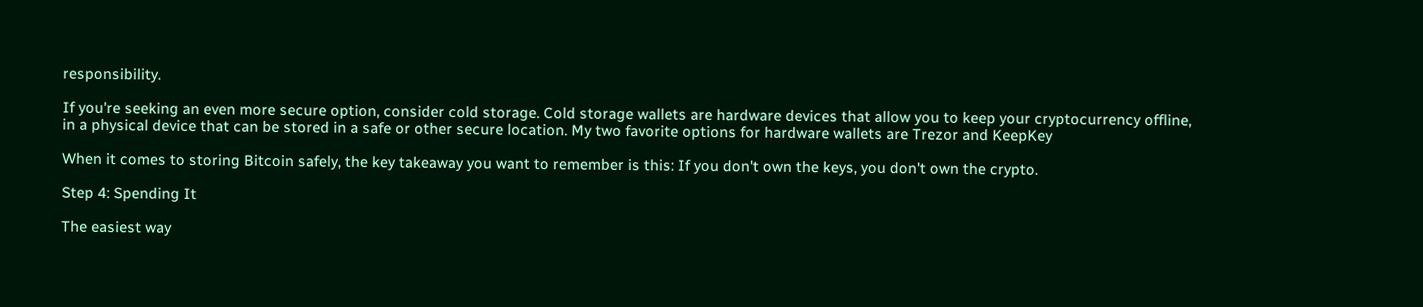responsibility.

If you're seeking an even more secure option, consider cold storage. Cold storage wallets are hardware devices that allow you to keep your cryptocurrency offline, in a physical device that can be stored in a safe or other secure location. My two favorite options for hardware wallets are Trezor and KeepKey

When it comes to storing Bitcoin safely, the key takeaway you want to remember is this: If you don't own the keys, you don't own the crypto.

Step 4: Spending It

The easiest way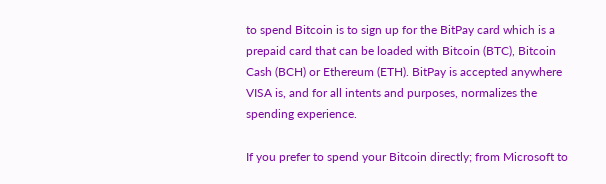to spend Bitcoin is to sign up for the BitPay card which is a prepaid card that can be loaded with Bitcoin (BTC), Bitcoin Cash (BCH) or Ethereum (ETH). BitPay is accepted anywhere VISA is, and for all intents and purposes, normalizes the spending experience.

If you prefer to spend your Bitcoin directly; from Microsoft to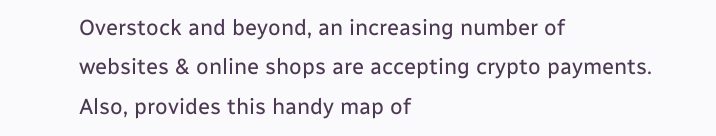Overstock and beyond, an increasing number of websites & online shops are accepting crypto payments. Also, provides this handy map of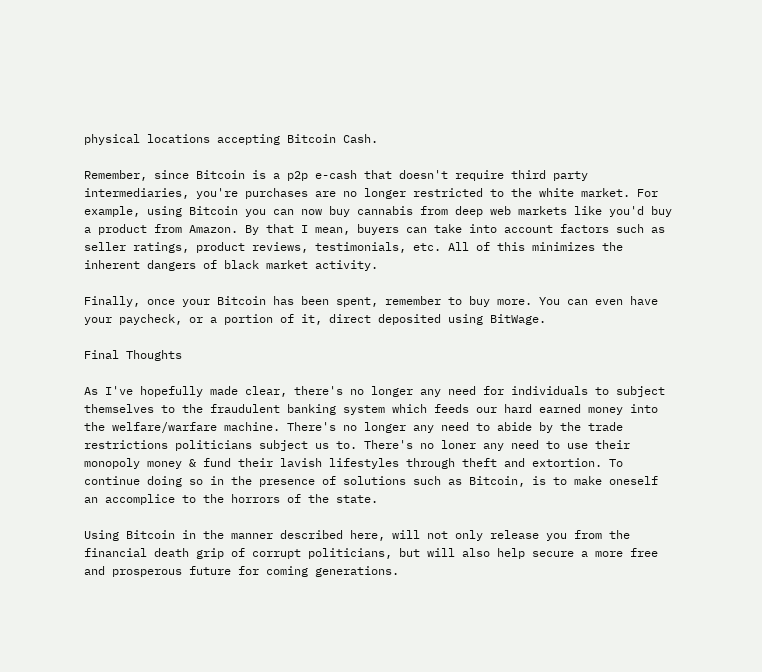physical locations accepting Bitcoin Cash.

Remember, since Bitcoin is a p2p e-cash that doesn't require third party intermediaries, you're purchases are no longer restricted to the white market. For example, using Bitcoin you can now buy cannabis from deep web markets like you'd buy a product from Amazon. By that I mean, buyers can take into account factors such as seller ratings, product reviews, testimonials, etc. All of this minimizes the inherent dangers of black market activity.

Finally, once your Bitcoin has been spent, remember to buy more. You can even have your paycheck, or a portion of it, direct deposited using BitWage.

Final Thoughts

As I've hopefully made clear, there's no longer any need for individuals to subject themselves to the fraudulent banking system which feeds our hard earned money into the welfare/warfare machine. There's no longer any need to abide by the trade restrictions politicians subject us to. There's no loner any need to use their monopoly money & fund their lavish lifestyles through theft and extortion. To continue doing so in the presence of solutions such as Bitcoin, is to make oneself an accomplice to the horrors of the state.

Using Bitcoin in the manner described here, will not only release you from the financial death grip of corrupt politicians, but will also help secure a more free and prosperous future for coming generations.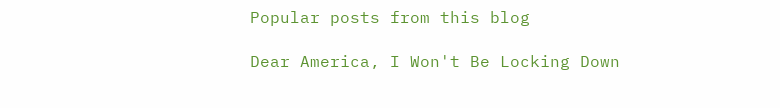Popular posts from this blog

Dear America, I Won't Be Locking Down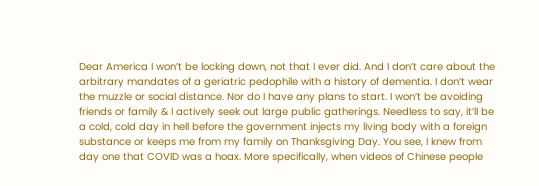Dear America I won’t be locking down, not that I ever did. And I don’t care about the arbitrary mandates of a geriatric pedophile with a history of dementia. I don’t wear the muzzle or social distance. Nor do I have any plans to start. I won’t be avoiding friends or family & I actively seek out large public gatherings. Needless to say, it’ll be a cold, cold day in hell before the government injects my living body with a foreign substance or keeps me from my family on Thanksgiving Day. You see, I knew from day one that COVID was a hoax. More specifically, when videos of Chinese people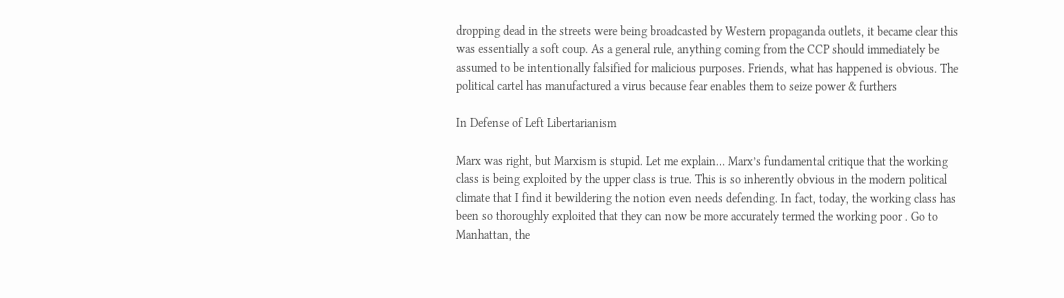dropping dead in the streets were being broadcasted by Western propaganda outlets, it became clear this was essentially a soft coup. As a general rule, anything coming from the CCP should immediately be assumed to be intentionally falsified for malicious purposes. Friends, what has happened is obvious. The political cartel has manufactured a virus because fear enables them to seize power & furthers

In Defense of Left Libertarianism

Marx was right, but Marxism is stupid. Let me explain… Marx’s fundamental critique that the working class is being exploited by the upper class is true. This is so inherently obvious in the modern political climate that I find it bewildering the notion even needs defending. In fact, today, the working class has been so thoroughly exploited that they can now be more accurately termed the working poor . Go to Manhattan, the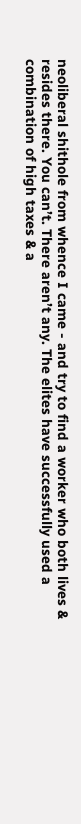neoliberal shithole from whence I came - and try to find a worker who both lives & resides there. You can’t. There aren’t any. The elites have successfully used a combination of high taxes & a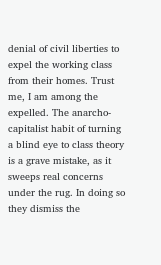denial of civil liberties to expel the working class from their homes. Trust me, I am among the expelled. The anarcho-capitalist habit of turning a blind eye to class theory is a grave mistake, as it sweeps real concerns under the rug. In doing so they dismiss the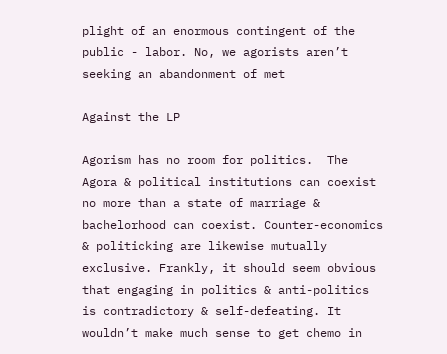plight of an enormous contingent of the public - labor. No, we agorists aren’t seeking an abandonment of met

Against the LP

Agorism has no room for politics.  The Agora & political institutions can coexist no more than a state of marriage & bachelorhood can coexist. Counter-economics & politicking are likewise mutually exclusive. Frankly, it should seem obvious that engaging in politics & anti-politics is contradictory & self-defeating. It wouldn’t make much sense to get chemo in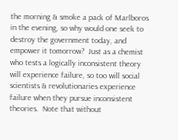the morning & smoke a pack of Marlboros in the evening, so why would one seek to destroy the government today, and empower it tomorrow?  Just as a chemist who tests a logically inconsistent theory will experience failure, so too will social scientists & revolutionaries experience failure when they pursue inconsistent theories.  Note that without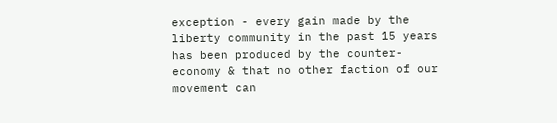exception - every gain made by the liberty community in the past 15 years has been produced by the counter-economy & that no other faction of our movement can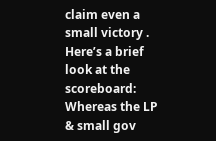claim even a small victory . Here’s a brief look at the scoreboard: Whereas the LP & small gov